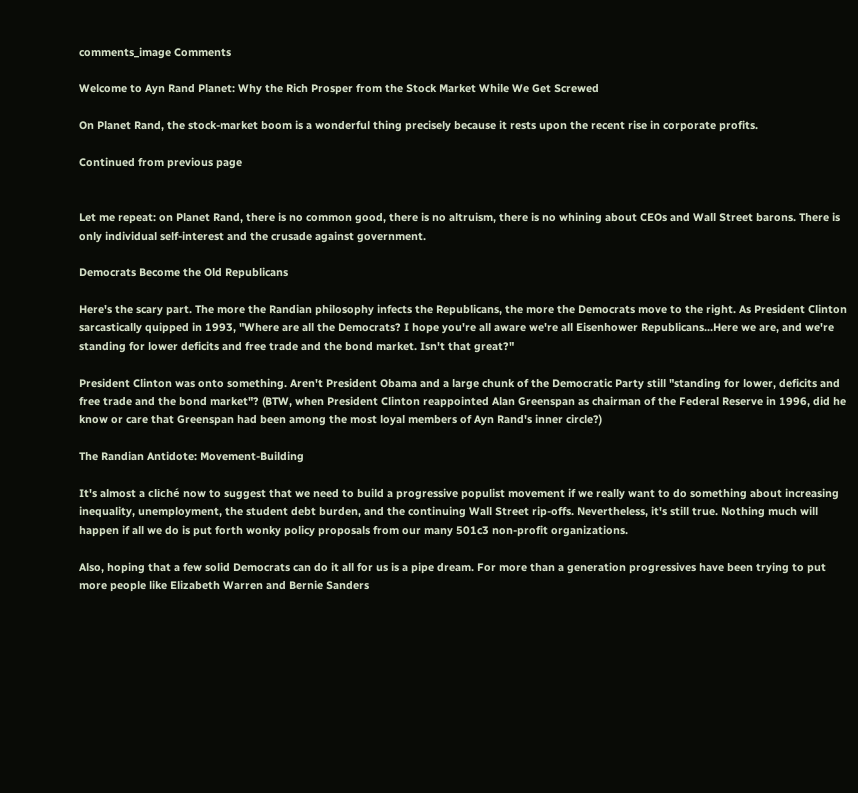comments_image Comments

Welcome to Ayn Rand Planet: Why the Rich Prosper from the Stock Market While We Get Screwed

On Planet Rand, the stock-market boom is a wonderful thing precisely because it rests upon the recent rise in corporate profits.

Continued from previous page


Let me repeat: on Planet Rand, there is no common good, there is no altruism, there is no whining about CEOs and Wall Street barons. There is only individual self-interest and the crusade against government.

Democrats Become the Old Republicans

Here's the scary part. The more the Randian philosophy infects the Republicans, the more the Democrats move to the right. As President Clinton sarcastically quipped in 1993, "Where are all the Democrats? I hope you're all aware we're all Eisenhower Republicans...Here we are, and we're standing for lower deficits and free trade and the bond market. Isn't that great?"

President Clinton was onto something. Aren't President Obama and a large chunk of the Democratic Party still "standing for lower, deficits and free trade and the bond market"? (BTW, when President Clinton reappointed Alan Greenspan as chairman of the Federal Reserve in 1996, did he know or care that Greenspan had been among the most loyal members of Ayn Rand's inner circle?)

The Randian Antidote: Movement-Building

It's almost a cliché now to suggest that we need to build a progressive populist movement if we really want to do something about increasing inequality, unemployment, the student debt burden, and the continuing Wall Street rip-offs. Nevertheless, it's still true. Nothing much will happen if all we do is put forth wonky policy proposals from our many 501c3 non-profit organizations.

Also, hoping that a few solid Democrats can do it all for us is a pipe dream. For more than a generation progressives have been trying to put more people like Elizabeth Warren and Bernie Sanders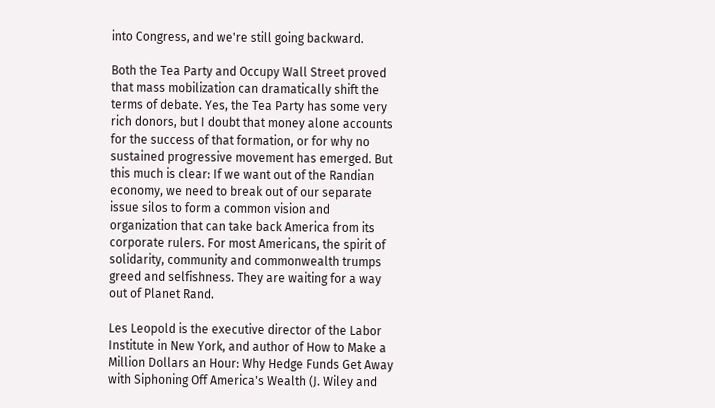into Congress, and we're still going backward.

Both the Tea Party and Occupy Wall Street proved that mass mobilization can dramatically shift the terms of debate. Yes, the Tea Party has some very rich donors, but I doubt that money alone accounts for the success of that formation, or for why no sustained progressive movement has emerged. But this much is clear: If we want out of the Randian economy, we need to break out of our separate issue silos to form a common vision and organization that can take back America from its corporate rulers. For most Americans, the spirit of solidarity, community and commonwealth trumps greed and selfishness. They are waiting for a way out of Planet Rand.

Les Leopold is the executive director of the Labor Institute in New York, and author of How to Make a Million Dollars an Hour: Why Hedge Funds Get Away with Siphoning Off America's Wealth (J. Wiley and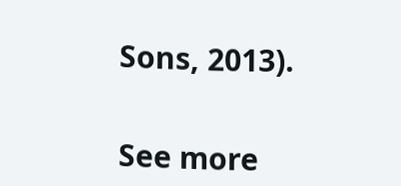Sons, 2013).


See more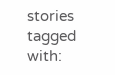stories tagged with: